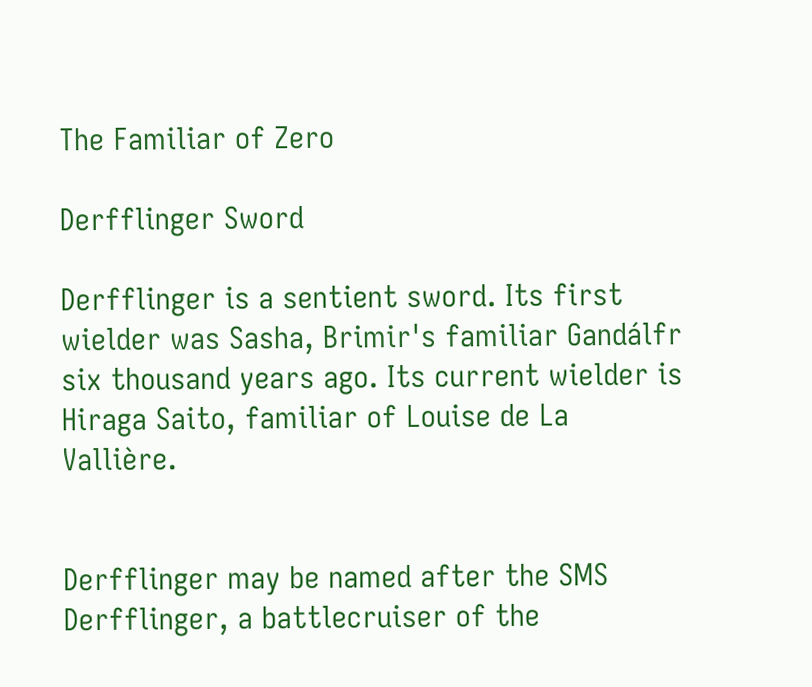The Familiar of Zero

Derfflinger Sword

Derfflinger is a sentient sword. Its first wielder was Sasha, Brimir's familiar Gandálfr six thousand years ago. Its current wielder is Hiraga Saito, familiar of Louise de La Vallière.


Derfflinger may be named after the SMS Derfflinger, a battlecruiser of the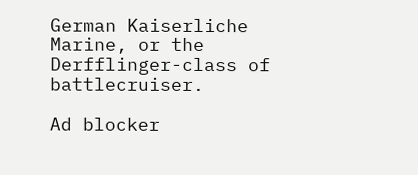German Kaiserliche Marine, or the Derfflinger-class of battlecruiser.

Ad blocker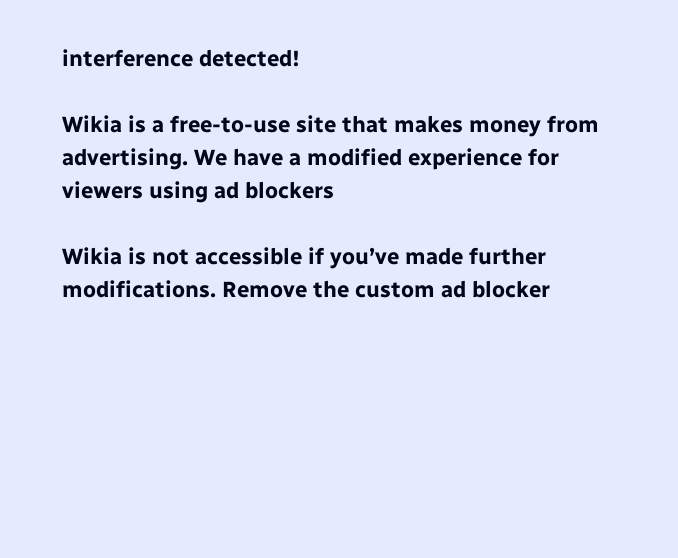interference detected!

Wikia is a free-to-use site that makes money from advertising. We have a modified experience for viewers using ad blockers

Wikia is not accessible if you’ve made further modifications. Remove the custom ad blocker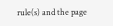rule(s) and the page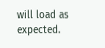will load as expected.